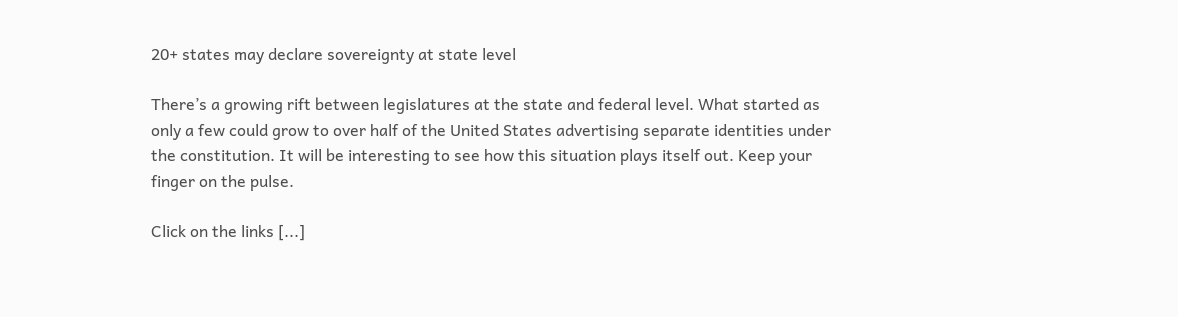20+ states may declare sovereignty at state level

There’s a growing rift between legislatures at the state and federal level. What started as only a few could grow to over half of the United States advertising separate identities under the constitution. It will be interesting to see how this situation plays itself out. Keep your finger on the pulse.

Click on the links [...]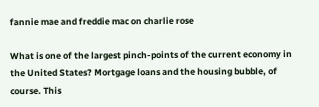fannie mae and freddie mac on charlie rose

What is one of the largest pinch-points of the current economy in the United States? Mortgage loans and the housing bubble, of course. This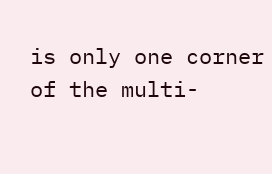is only one corner of the multi-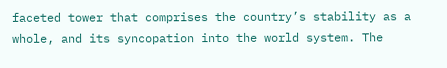faceted tower that comprises the country’s stability as a whole, and its syncopation into the world system. The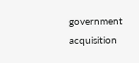government acquisition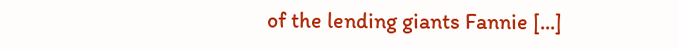of the lending giants Fannie [...]